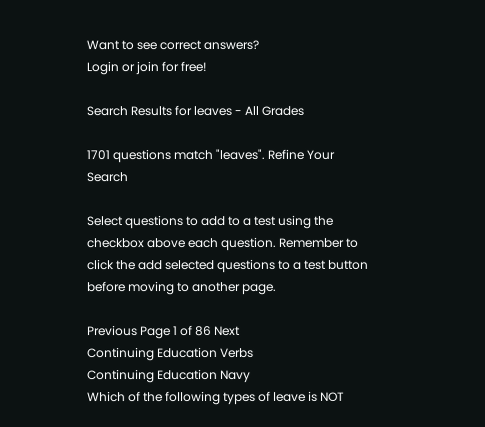Want to see correct answers?
Login or join for free!

Search Results for leaves - All Grades

1701 questions match "leaves". Refine Your Search

Select questions to add to a test using the checkbox above each question. Remember to click the add selected questions to a test button before moving to another page.

Previous Page 1 of 86 Next
Continuing Education Verbs
Continuing Education Navy
Which of the following types of leave is NOT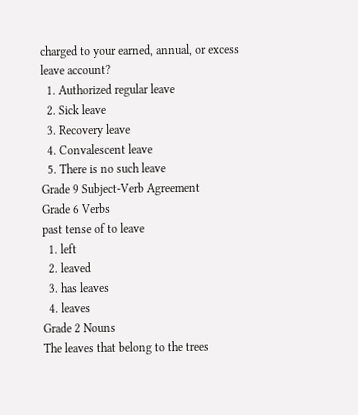charged to your earned, annual, or excess leave account?
  1. Authorized regular leave
  2. Sick leave
  3. Recovery leave
  4. Convalescent leave
  5. There is no such leave
Grade 9 Subject-Verb Agreement
Grade 6 Verbs
past tense of to leave
  1. left
  2. leaved
  3. has leaves
  4. leaves
Grade 2 Nouns
The leaves that belong to the trees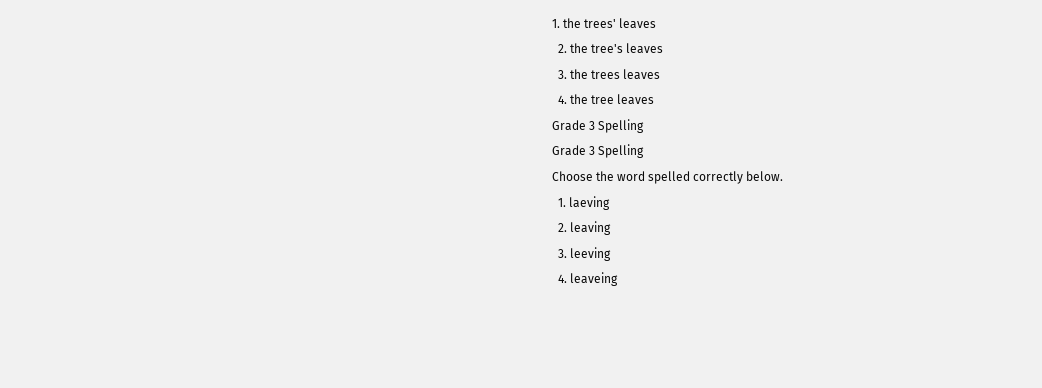1. the trees' leaves
  2. the tree's leaves
  3. the trees leaves
  4. the tree leaves
Grade 3 Spelling
Grade 3 Spelling
Choose the word spelled correctly below.
  1. laeving
  2. leaving
  3. leeving
  4. leaveing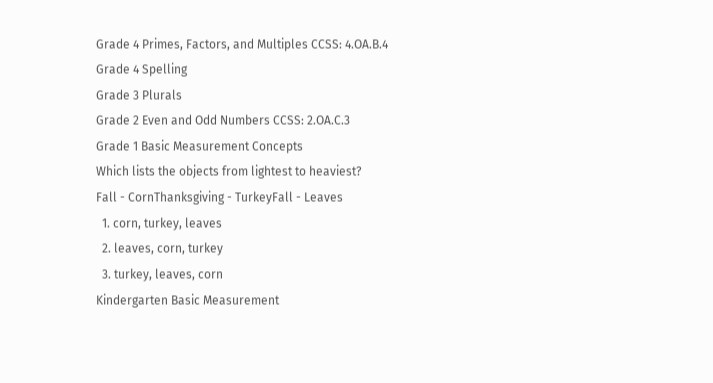Grade 4 Primes, Factors, and Multiples CCSS: 4.OA.B.4
Grade 4 Spelling
Grade 3 Plurals
Grade 2 Even and Odd Numbers CCSS: 2.OA.C.3
Grade 1 Basic Measurement Concepts
Which lists the objects from lightest to heaviest?
Fall - CornThanksgiving - TurkeyFall - Leaves
  1. corn, turkey, leaves
  2. leaves, corn, turkey
  3. turkey, leaves, corn
Kindergarten Basic Measurement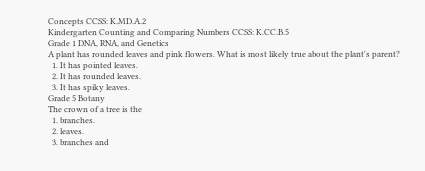Concepts CCSS: K.MD.A.2
Kindergarten Counting and Comparing Numbers CCSS: K.CC.B.5
Grade 1 DNA, RNA, and Genetics
A plant has rounded leaves and pink flowers. What is most likely true about the plant's parent?
  1. It has pointed leaves.
  2. It has rounded leaves.
  3. It has spiky leaves.
Grade 5 Botany
The crown of a tree is the
  1. branches.
  2. leaves.
  3. branches and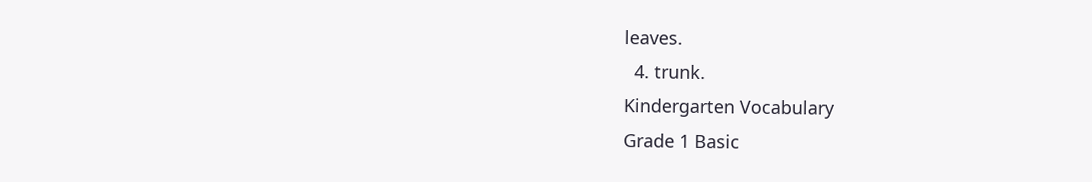leaves.
  4. trunk.
Kindergarten Vocabulary
Grade 1 Basic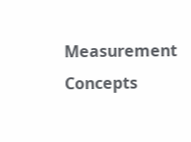Measurement Concepts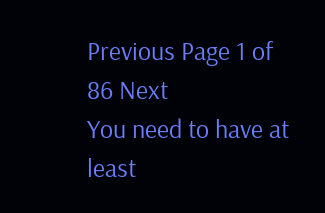Previous Page 1 of 86 Next
You need to have at least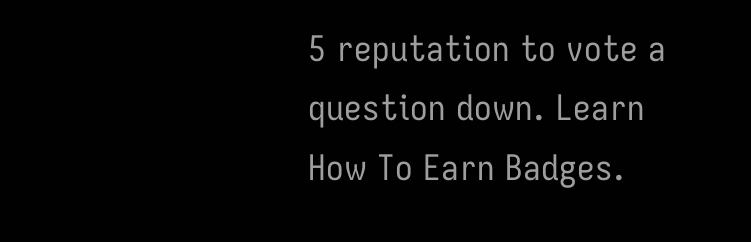5 reputation to vote a question down. Learn How To Earn Badges.